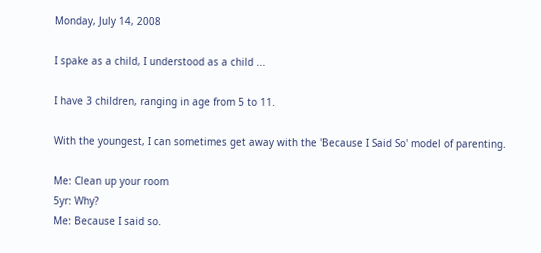Monday, July 14, 2008

I spake as a child, I understood as a child ...

I have 3 children, ranging in age from 5 to 11.

With the youngest, I can sometimes get away with the 'Because I Said So' model of parenting.

Me: Clean up your room
5yr: Why?
Me: Because I said so.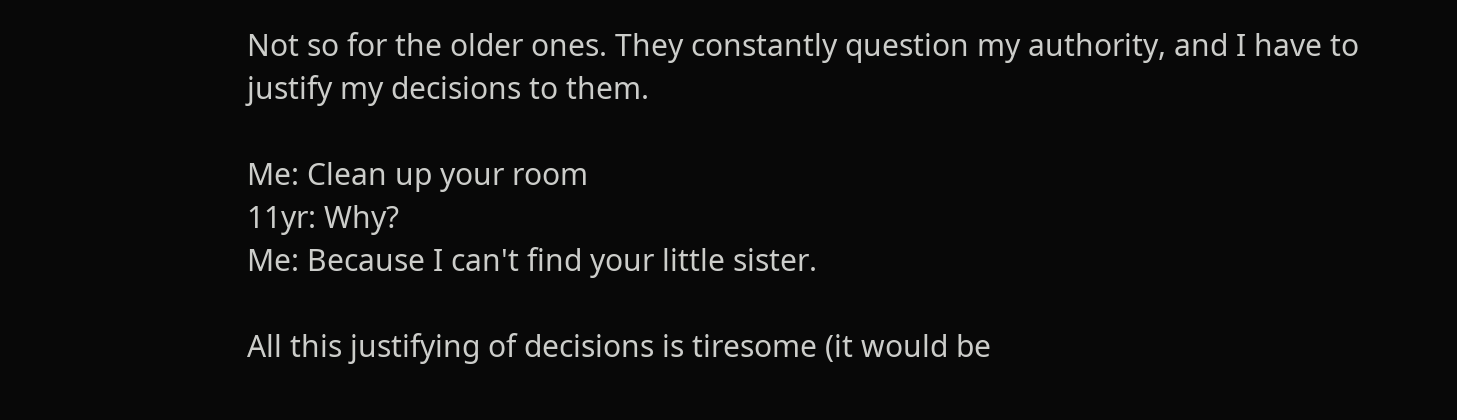Not so for the older ones. They constantly question my authority, and I have to justify my decisions to them.

Me: Clean up your room
11yr: Why?
Me: Because I can't find your little sister.

All this justifying of decisions is tiresome (it would be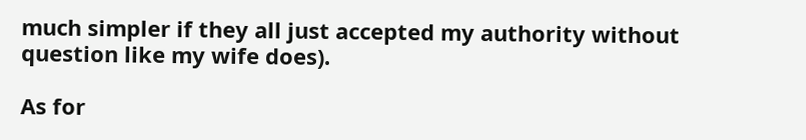much simpler if they all just accepted my authority without question like my wife does).

As for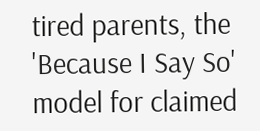tired parents, the 'Because I Say So' model for claimed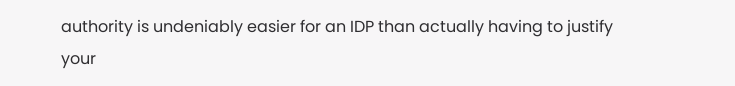authority is undeniably easier for an IDP than actually having to justify your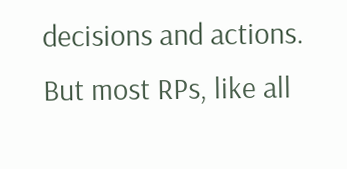decisions and actions. But most RPs, like all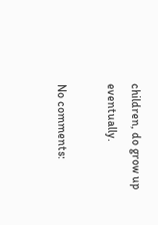children, do grow up eventually.

No comments: